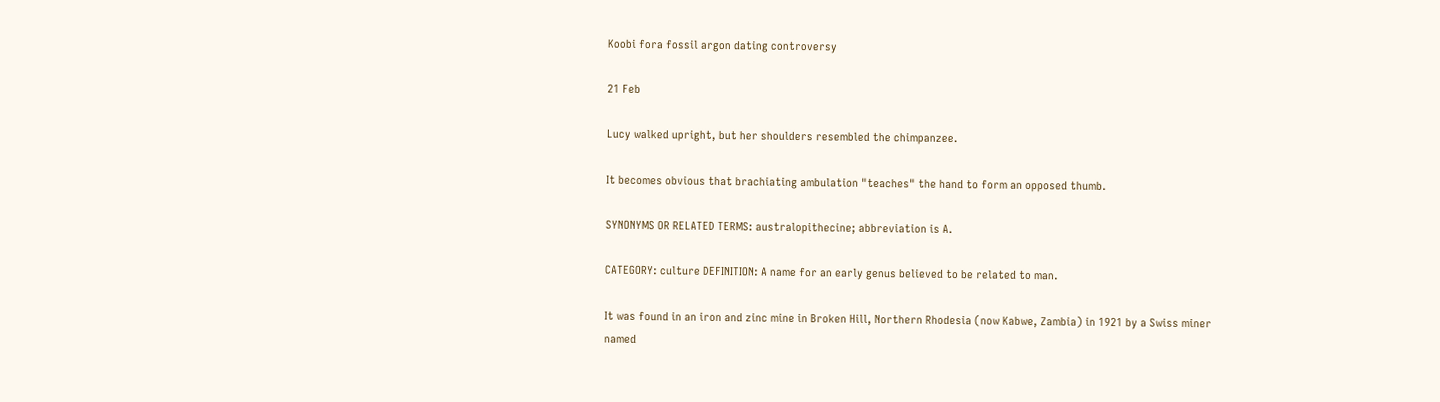Koobi fora fossil argon dating controversy

21 Feb

Lucy walked upright, but her shoulders resembled the chimpanzee.

It becomes obvious that brachiating ambulation "teaches" the hand to form an opposed thumb.

SYNONYMS OR RELATED TERMS: australopithecine; abbreviation is A.

CATEGORY: culture DEFINITION: A name for an early genus believed to be related to man.

It was found in an iron and zinc mine in Broken Hill, Northern Rhodesia (now Kabwe, Zambia) in 1921 by a Swiss miner named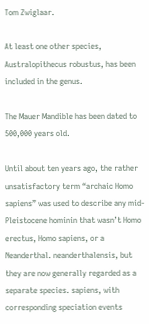Tom Zwiglaar.

At least one other species, Australopithecus robustus, has been included in the genus.

The Mauer Mandible has been dated to 500,000 years old.

Until about ten years ago, the rather unsatisfactory term “archaic Homo sapiens” was used to describe any mid-Pleistocene hominin that wasn’t Homo erectus, Homo sapiens, or a Neanderthal. neanderthalensis, but they are now generally regarded as a separate species. sapiens, with corresponding speciation events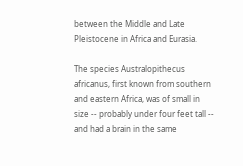between the Middle and Late Pleistocene in Africa and Eurasia.

The species Australopithecus africanus, first known from southern and eastern Africa, was of small in size -- probably under four feet tall -- and had a brain in the same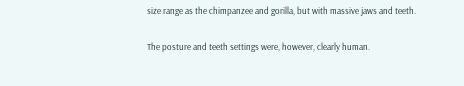size range as the chimpanzee and gorilla, but with massive jaws and teeth.

The posture and teeth settings were, however, clearly human.